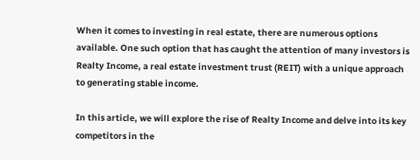When it comes to investing in real estate, there are numerous options available. One such option that has caught the attention of many investors is Realty Income, a real estate investment trust (REIT) with a unique approach to generating stable income.

In this article, we will explore the rise of Realty Income and delve into its key competitors in the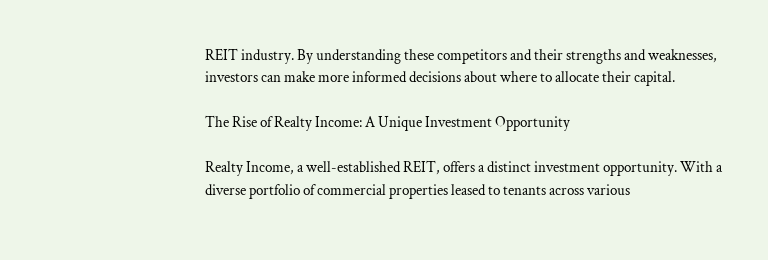REIT industry. By understanding these competitors and their strengths and weaknesses, investors can make more informed decisions about where to allocate their capital.

The Rise of Realty Income: A Unique Investment Opportunity

Realty Income, a well-established REIT, offers a distinct investment opportunity. With a diverse portfolio of commercial properties leased to tenants across various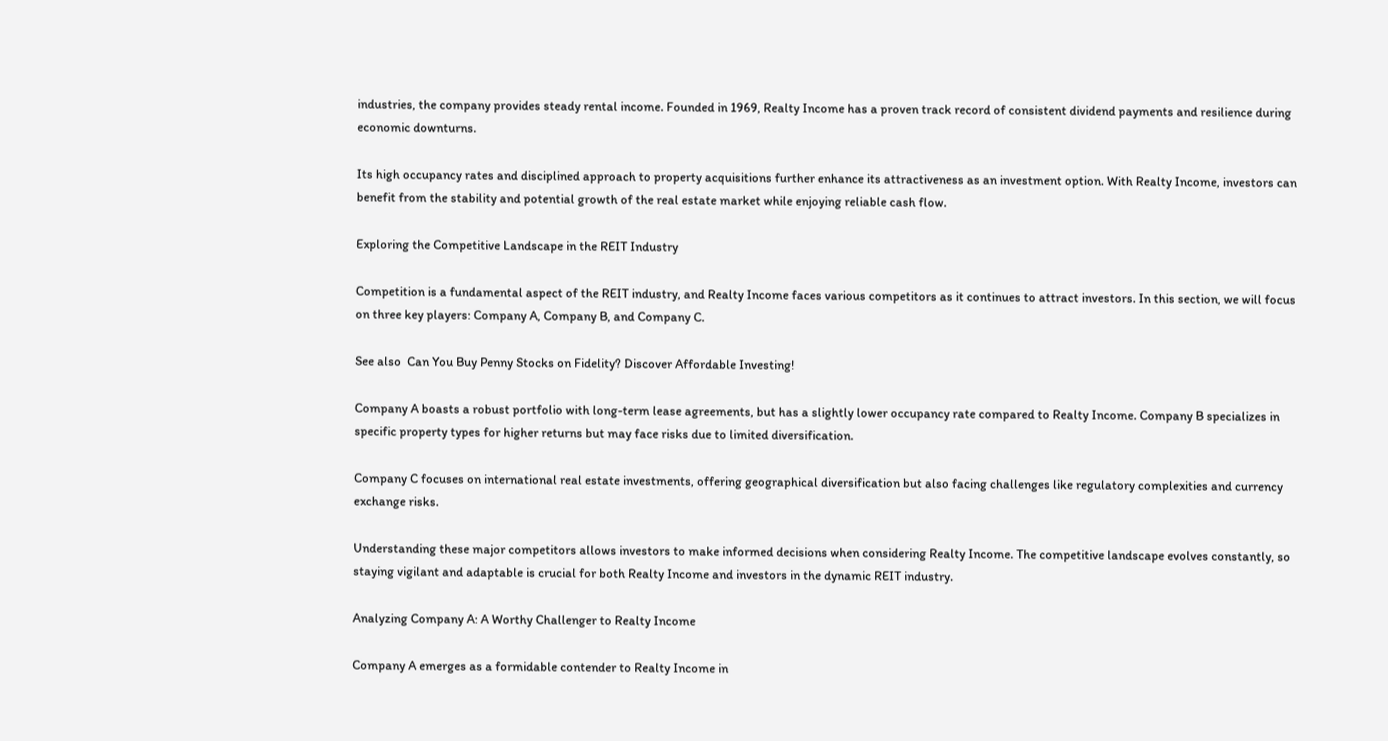industries, the company provides steady rental income. Founded in 1969, Realty Income has a proven track record of consistent dividend payments and resilience during economic downturns.

Its high occupancy rates and disciplined approach to property acquisitions further enhance its attractiveness as an investment option. With Realty Income, investors can benefit from the stability and potential growth of the real estate market while enjoying reliable cash flow.

Exploring the Competitive Landscape in the REIT Industry

Competition is a fundamental aspect of the REIT industry, and Realty Income faces various competitors as it continues to attract investors. In this section, we will focus on three key players: Company A, Company B, and Company C.

See also  Can You Buy Penny Stocks on Fidelity? Discover Affordable Investing!

Company A boasts a robust portfolio with long-term lease agreements, but has a slightly lower occupancy rate compared to Realty Income. Company B specializes in specific property types for higher returns but may face risks due to limited diversification.

Company C focuses on international real estate investments, offering geographical diversification but also facing challenges like regulatory complexities and currency exchange risks.

Understanding these major competitors allows investors to make informed decisions when considering Realty Income. The competitive landscape evolves constantly, so staying vigilant and adaptable is crucial for both Realty Income and investors in the dynamic REIT industry.

Analyzing Company A: A Worthy Challenger to Realty Income

Company A emerges as a formidable contender to Realty Income in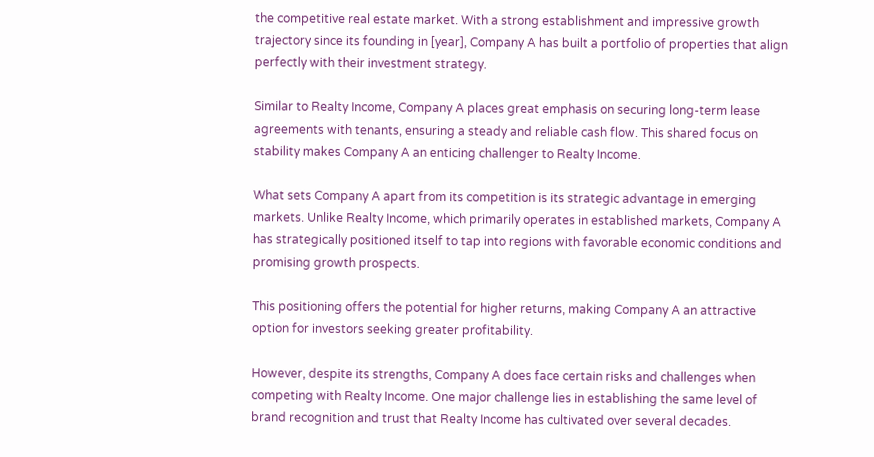the competitive real estate market. With a strong establishment and impressive growth trajectory since its founding in [year], Company A has built a portfolio of properties that align perfectly with their investment strategy.

Similar to Realty Income, Company A places great emphasis on securing long-term lease agreements with tenants, ensuring a steady and reliable cash flow. This shared focus on stability makes Company A an enticing challenger to Realty Income.

What sets Company A apart from its competition is its strategic advantage in emerging markets. Unlike Realty Income, which primarily operates in established markets, Company A has strategically positioned itself to tap into regions with favorable economic conditions and promising growth prospects.

This positioning offers the potential for higher returns, making Company A an attractive option for investors seeking greater profitability.

However, despite its strengths, Company A does face certain risks and challenges when competing with Realty Income. One major challenge lies in establishing the same level of brand recognition and trust that Realty Income has cultivated over several decades.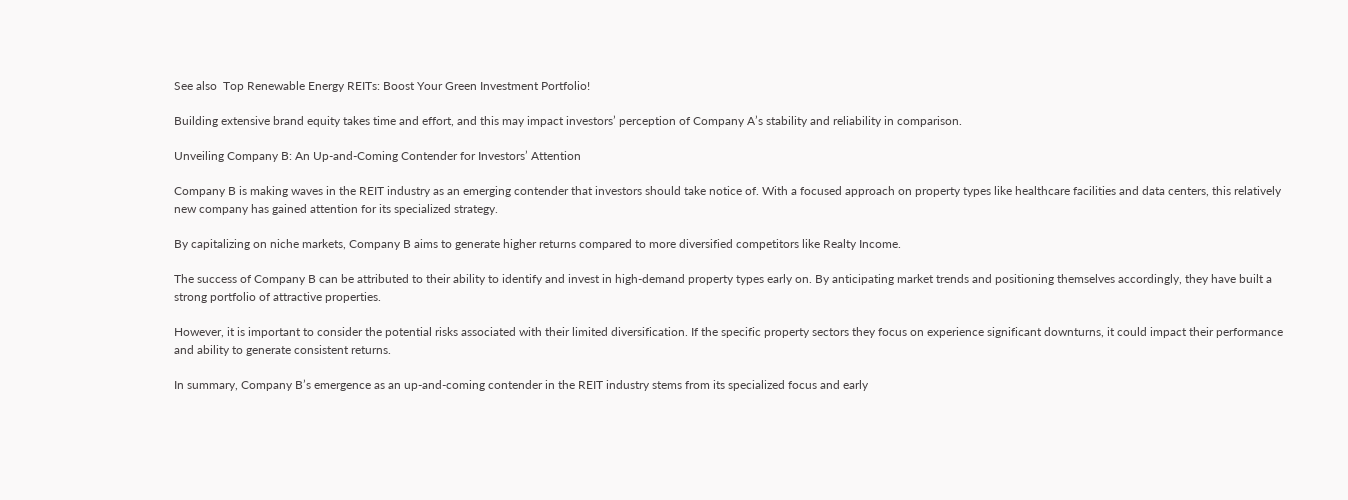See also  Top Renewable Energy REITs: Boost Your Green Investment Portfolio!

Building extensive brand equity takes time and effort, and this may impact investors’ perception of Company A’s stability and reliability in comparison.

Unveiling Company B: An Up-and-Coming Contender for Investors’ Attention

Company B is making waves in the REIT industry as an emerging contender that investors should take notice of. With a focused approach on property types like healthcare facilities and data centers, this relatively new company has gained attention for its specialized strategy.

By capitalizing on niche markets, Company B aims to generate higher returns compared to more diversified competitors like Realty Income.

The success of Company B can be attributed to their ability to identify and invest in high-demand property types early on. By anticipating market trends and positioning themselves accordingly, they have built a strong portfolio of attractive properties.

However, it is important to consider the potential risks associated with their limited diversification. If the specific property sectors they focus on experience significant downturns, it could impact their performance and ability to generate consistent returns.

In summary, Company B’s emergence as an up-and-coming contender in the REIT industry stems from its specialized focus and early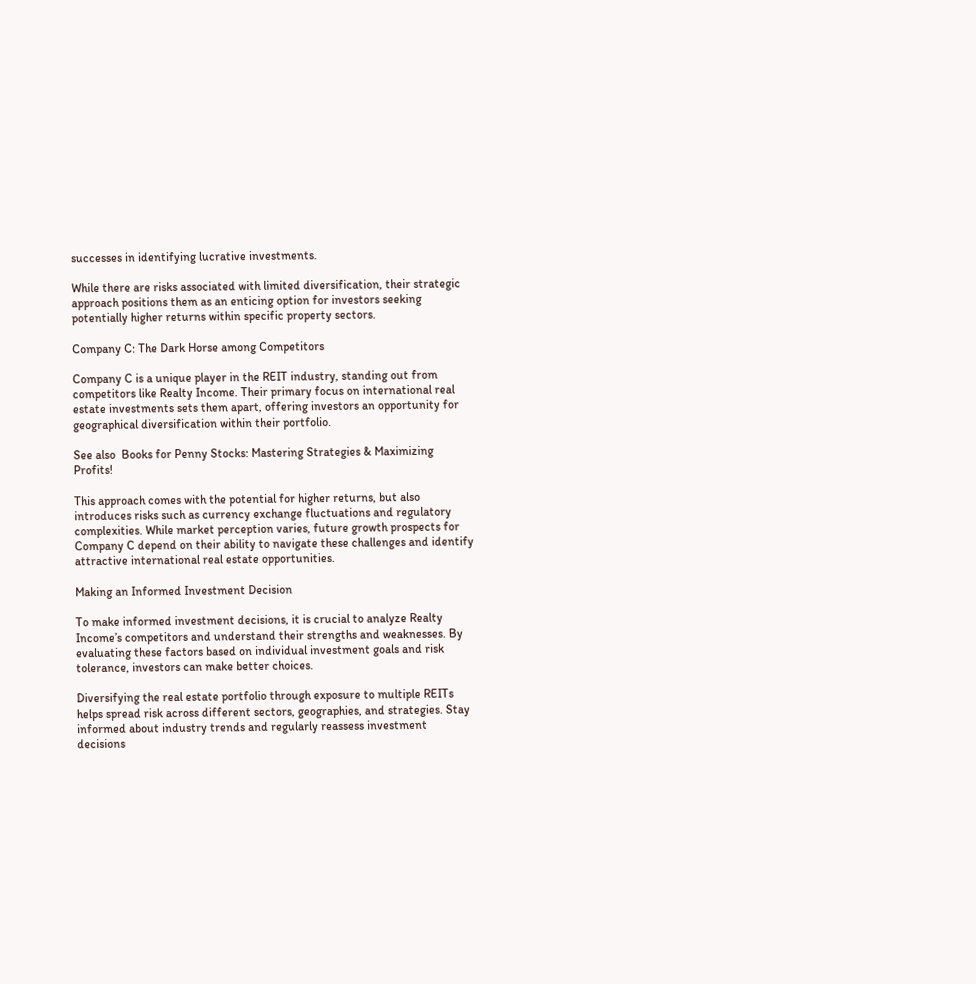successes in identifying lucrative investments.

While there are risks associated with limited diversification, their strategic approach positions them as an enticing option for investors seeking potentially higher returns within specific property sectors.

Company C: The Dark Horse among Competitors

Company C is a unique player in the REIT industry, standing out from competitors like Realty Income. Their primary focus on international real estate investments sets them apart, offering investors an opportunity for geographical diversification within their portfolio.

See also  Books for Penny Stocks: Mastering Strategies & Maximizing Profits!

This approach comes with the potential for higher returns, but also introduces risks such as currency exchange fluctuations and regulatory complexities. While market perception varies, future growth prospects for Company C depend on their ability to navigate these challenges and identify attractive international real estate opportunities.

Making an Informed Investment Decision

To make informed investment decisions, it is crucial to analyze Realty Income’s competitors and understand their strengths and weaknesses. By evaluating these factors based on individual investment goals and risk tolerance, investors can make better choices.

Diversifying the real estate portfolio through exposure to multiple REITs helps spread risk across different sectors, geographies, and strategies. Stay informed about industry trends and regularly reassess investment decisions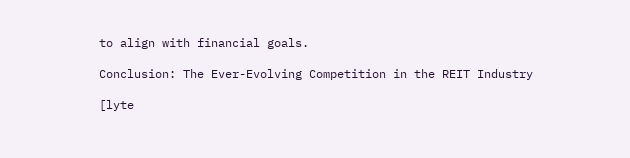to align with financial goals.

Conclusion: The Ever-Evolving Competition in the REIT Industry

[lyte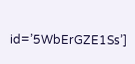id=’5WbErGZE1Ss’]